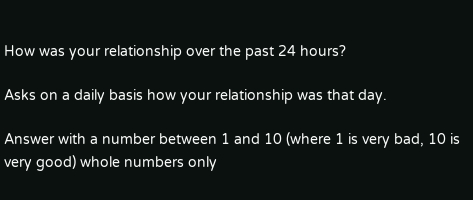How was your relationship over the past 24 hours?

Asks on a daily basis how your relationship was that day.

Answer with a number between 1 and 10 (where 1 is very bad, 10 is very good) whole numbers only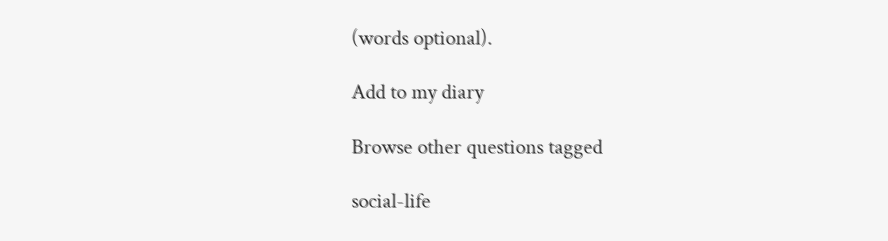(words optional).

Add to my diary

Browse other questions tagged

social-life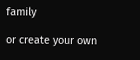family

or create your own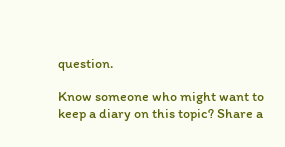question.

Know someone who might want to keep a diary on this topic? Share a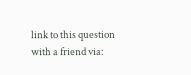link to this question with a friend via: